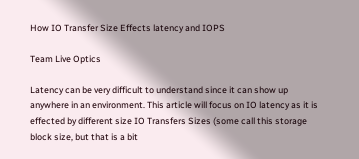How IO Transfer Size Effects latency and IOPS

Team Live Optics

Latency can be very difficult to understand since it can show up anywhere in an environment. This article will focus on IO latency as it is effected by different size IO Transfers Sizes (some call this storage block size, but that is a bit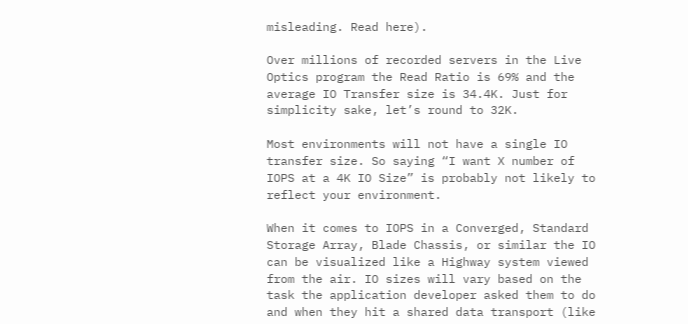misleading. Read here).

Over millions of recorded servers in the Live Optics program the Read Ratio is 69% and the average IO Transfer size is 34.4K. Just for simplicity sake, let’s round to 32K.

Most environments will not have a single IO transfer size. So saying “I want X number of IOPS at a 4K IO Size” is probably not likely to reflect your environment.

When it comes to IOPS in a Converged, Standard Storage Array, Blade Chassis, or similar the IO can be visualized like a Highway system viewed from the air. IO sizes will vary based on the task the application developer asked them to do and when they hit a shared data transport (like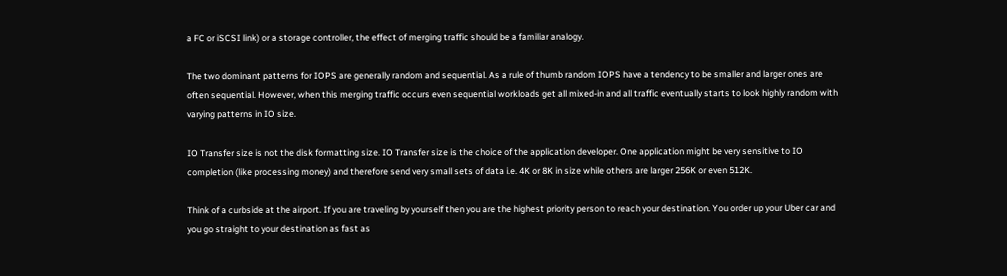a FC or iSCSI link) or a storage controller, the effect of merging traffic should be a familiar analogy.

The two dominant patterns for IOPS are generally random and sequential. As a rule of thumb random IOPS have a tendency to be smaller and larger ones are often sequential. However, when this merging traffic occurs even sequential workloads get all mixed-in and all traffic eventually starts to look highly random with varying patterns in IO size.

IO Transfer size is not the disk formatting size. IO Transfer size is the choice of the application developer. One application might be very sensitive to IO completion (like processing money) and therefore send very small sets of data i.e. 4K or 8K in size while others are larger 256K or even 512K.

Think of a curbside at the airport. If you are traveling by yourself then you are the highest priority person to reach your destination. You order up your Uber car and you go straight to your destination as fast as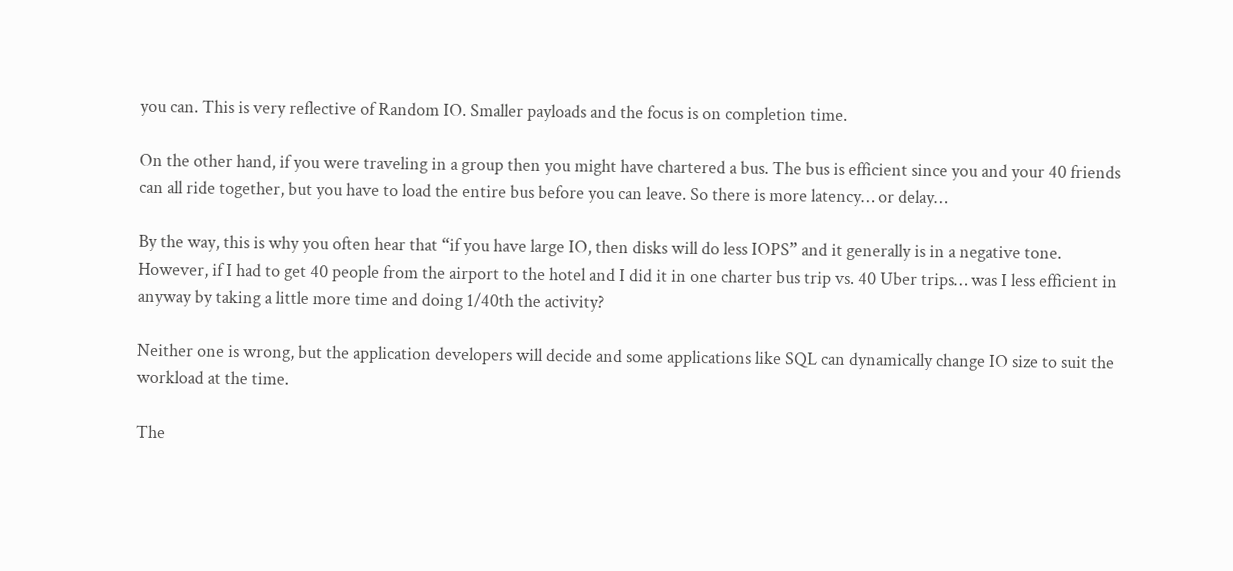you can. This is very reflective of Random IO. Smaller payloads and the focus is on completion time.

On the other hand, if you were traveling in a group then you might have chartered a bus. The bus is efficient since you and your 40 friends can all ride together, but you have to load the entire bus before you can leave. So there is more latency… or delay…

By the way, this is why you often hear that “if you have large IO, then disks will do less IOPS” and it generally is in a negative tone. However, if I had to get 40 people from the airport to the hotel and I did it in one charter bus trip vs. 40 Uber trips… was I less efficient in anyway by taking a little more time and doing 1/40th the activity?

Neither one is wrong, but the application developers will decide and some applications like SQL can dynamically change IO size to suit the workload at the time.

The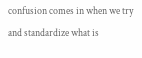confusion comes in when we try and standardize what is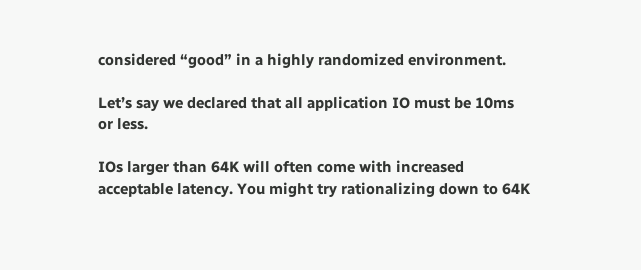considered “good” in a highly randomized environment.

Let’s say we declared that all application IO must be 10ms or less.

IOs larger than 64K will often come with increased acceptable latency. You might try rationalizing down to 64K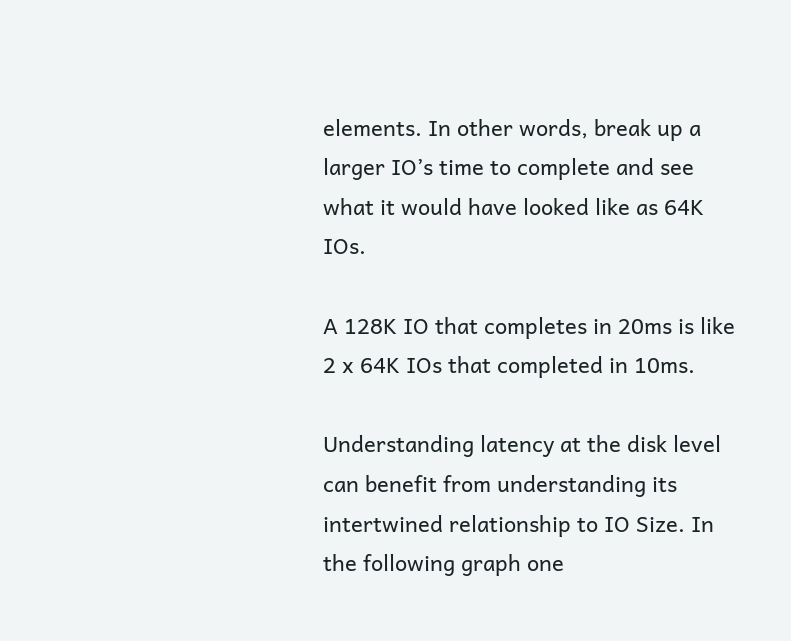elements. In other words, break up a larger IO’s time to complete and see what it would have looked like as 64K IOs.

A 128K IO that completes in 20ms is like 2 x 64K IOs that completed in 10ms.

Understanding latency at the disk level can benefit from understanding its intertwined relationship to IO Size. In the following graph one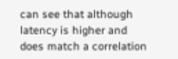can see that although latency is higher and does match a correlation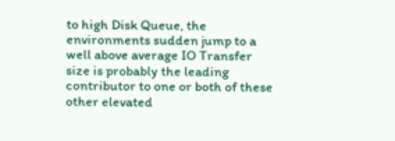to high Disk Queue, the environments sudden jump to a well above average IO Transfer size is probably the leading contributor to one or both of these other elevated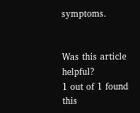symptoms.


Was this article helpful?
1 out of 1 found this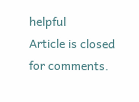helpful
Article is closed for comments.